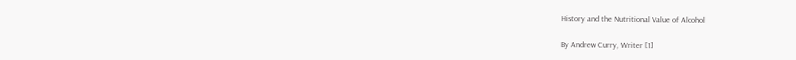History and the Nutritional Value of Alcohol

By Andrew Curry, Writer [1]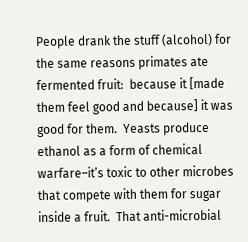People drank the stuff (alcohol) for the same reasons primates ate fermented fruit:  because it [made them feel good and because] it was good for them.  Yeasts produce ethanol as a form of chemical warfare–it’s toxic to other microbes that compete with them for sugar inside a fruit.  That anti-microbial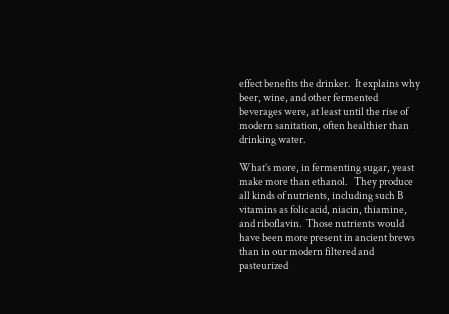effect benefits the drinker.  It explains why beer, wine, and other fermented beverages were, at least until the rise of modern sanitation, often healthier than drinking water.

What’s more, in fermenting sugar, yeast make more than ethanol.   They produce all kinds of nutrients, including such B vitamins as folic acid, niacin, thiamine, and riboflavin.  Those nutrients would have been more present in ancient brews than in our modern filtered and pasteurized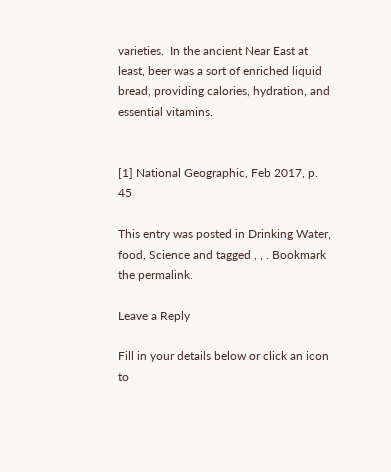varieties.  In the ancient Near East at least, beer was a sort of enriched liquid bread, providing calories, hydration, and essential vitamins.


[1] National Geographic, Feb 2017, p. 45

This entry was posted in Drinking Water, food, Science and tagged , , . Bookmark the permalink.

Leave a Reply

Fill in your details below or click an icon to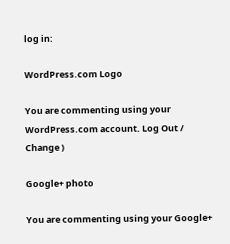log in:

WordPress.com Logo

You are commenting using your WordPress.com account. Log Out /  Change )

Google+ photo

You are commenting using your Google+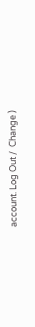account. Log Out /  Change )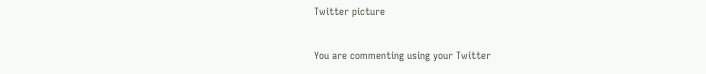Twitter picture

You are commenting using your Twitter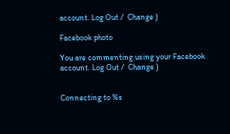account. Log Out /  Change )

Facebook photo

You are commenting using your Facebook account. Log Out /  Change )


Connecting to %s